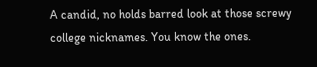A candid, no holds barred look at those screwy college nicknames. You know the ones.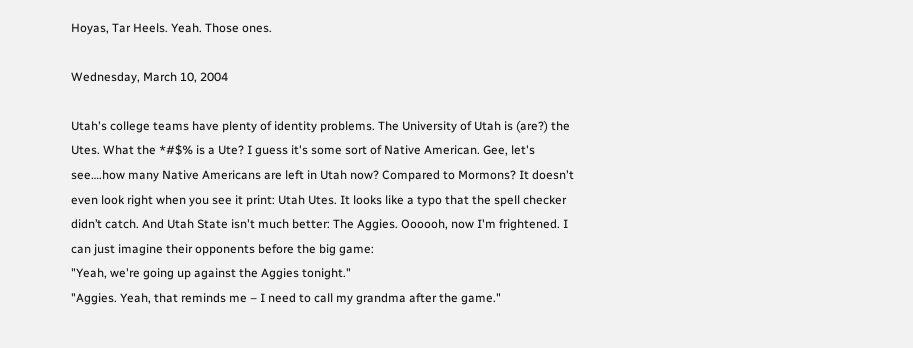Hoyas, Tar Heels. Yeah. Those ones.

Wednesday, March 10, 2004

Utah's college teams have plenty of identity problems. The University of Utah is (are?) the Utes. What the *#$% is a Ute? I guess it's some sort of Native American. Gee, let's see….how many Native Americans are left in Utah now? Compared to Mormons? It doesn't even look right when you see it print: Utah Utes. It looks like a typo that the spell checker didn’t catch. And Utah State isn't much better: The Aggies. Oooooh, now I'm frightened. I can just imagine their opponents before the big game:
"Yeah, we're going up against the Aggies tonight."
"Aggies. Yeah, that reminds me – I need to call my grandma after the game."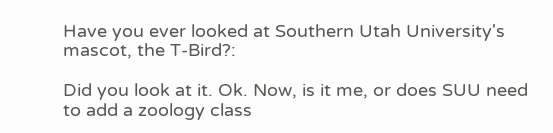Have you ever looked at Southern Utah University's mascot, the T-Bird?:

Did you look at it. Ok. Now, is it me, or does SUU need to add a zoology class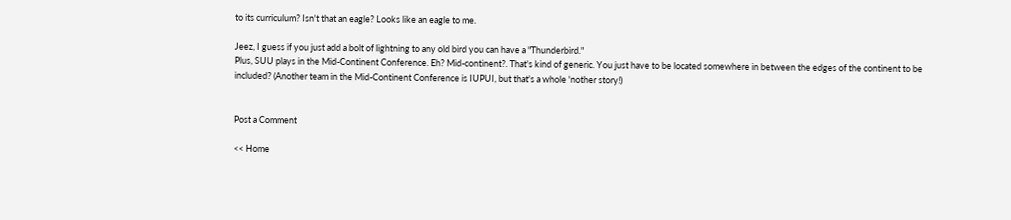to its curriculum? Isn't that an eagle? Looks like an eagle to me.

Jeez, I guess if you just add a bolt of lightning to any old bird you can have a "Thunderbird."
Plus, SUU plays in the Mid-Continent Conference. Eh? Mid-continent?. That's kind of generic. You just have to be located somewhere in between the edges of the continent to be included? (Another team in the Mid-Continent Conference is IUPUI, but that's a whole 'nother story!)


Post a Comment

<< Home